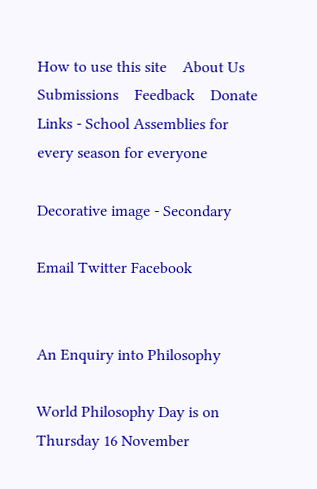How to use this site    About Us    Submissions    Feedback    Donate    Links - School Assemblies for every season for everyone

Decorative image - Secondary

Email Twitter Facebook


An Enquiry into Philosophy

World Philosophy Day is on Thursday 16 November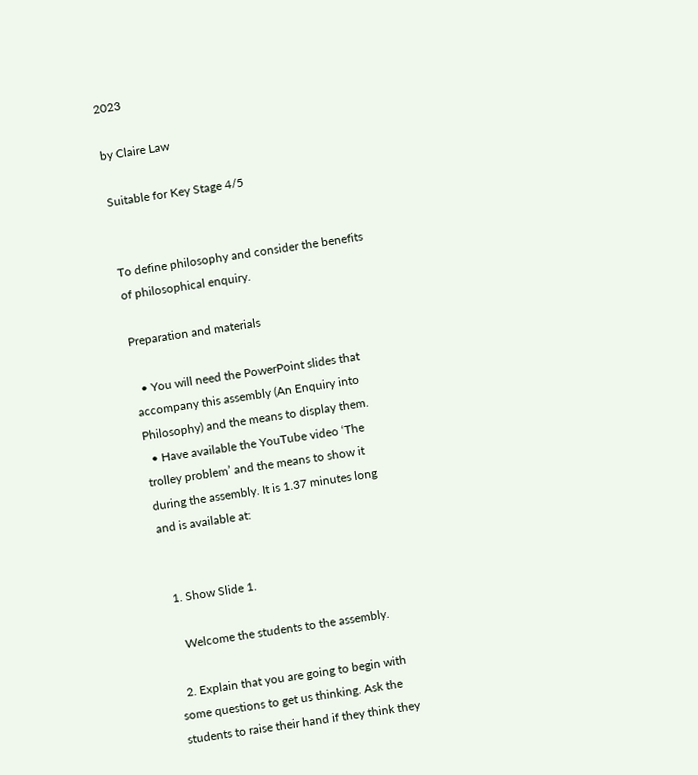2023

by Claire Law

Suitable for Key Stage 4/5


To define philosophy and consider the benefits of philosophical enquiry.

Preparation and materials

  • You will need the PowerPoint slides that accompany this assembly (An Enquiry into Philosophy) and the means to display them.
  • Have available the YouTube video ‘The trolley problem’ and the means to show it during the assembly. It is 1.37 minutes long and is available at:


  1. Show Slide 1.

    Welcome the students to the assembly.

  2. Explain that you are going to begin with some questions to get us thinking. Ask the students to raise their hand if they think they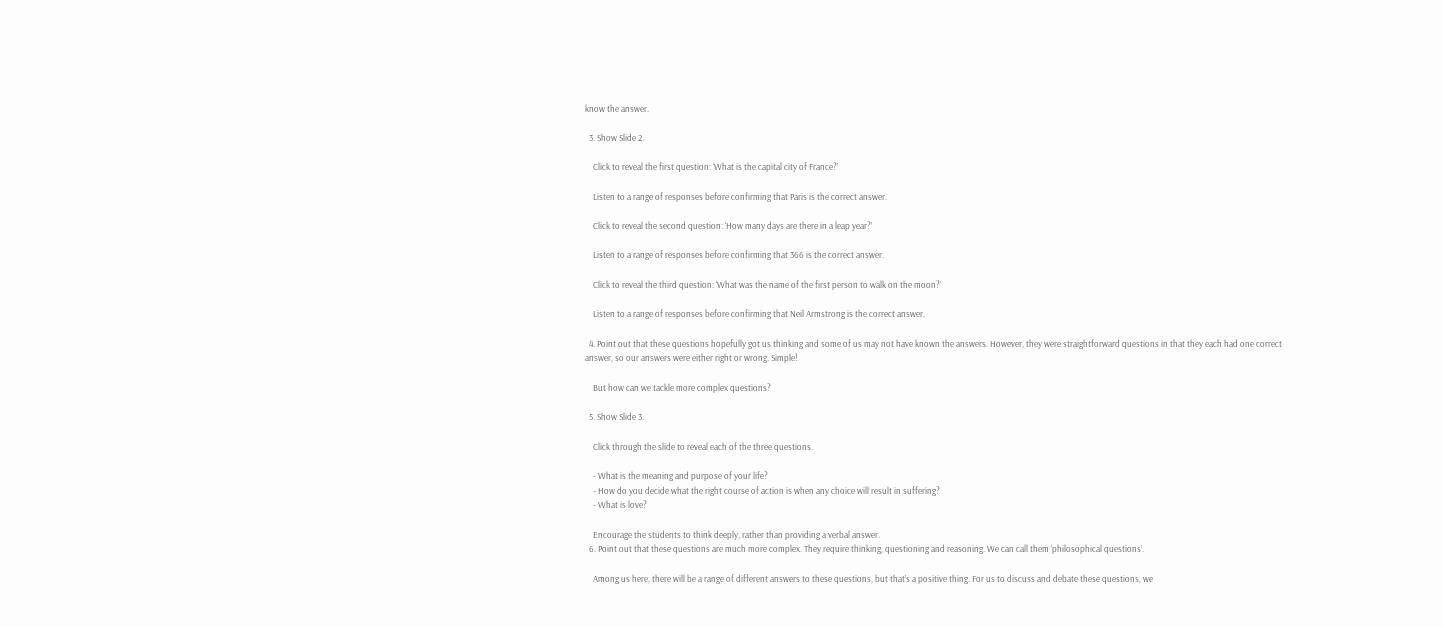know the answer.

  3. Show Slide 2.

    Click to reveal the first question: ‘What is the capital city of France?’

    Listen to a range of responses before confirming that Paris is the correct answer.

    Click to reveal the second question: ‘How many days are there in a leap year?’

    Listen to a range of responses before confirming that 366 is the correct answer.

    Click to reveal the third question: ‘What was the name of the first person to walk on the moon?’

    Listen to a range of responses before confirming that Neil Armstrong is the correct answer.

  4. Point out that these questions hopefully got us thinking and some of us may not have known the answers. However, they were straightforward questions in that they each had one correct answer, so our answers were either right or wrong. Simple!

    But how can we tackle more complex questions?

  5. Show Slide 3.

    Click through the slide to reveal each of the three questions.

    - What is the meaning and purpose of your life?
    - How do you decide what the right course of action is when any choice will result in suffering?
    - What is love?

    Encourage the students to think deeply, rather than providing a verbal answer.
  6. Point out that these questions are much more complex. They require thinking, questioning and reasoning. We can call them ‘philosophical questions’.

    Among us here, there will be a range of different answers to these questions, but that’s a positive thing. For us to discuss and debate these questions, we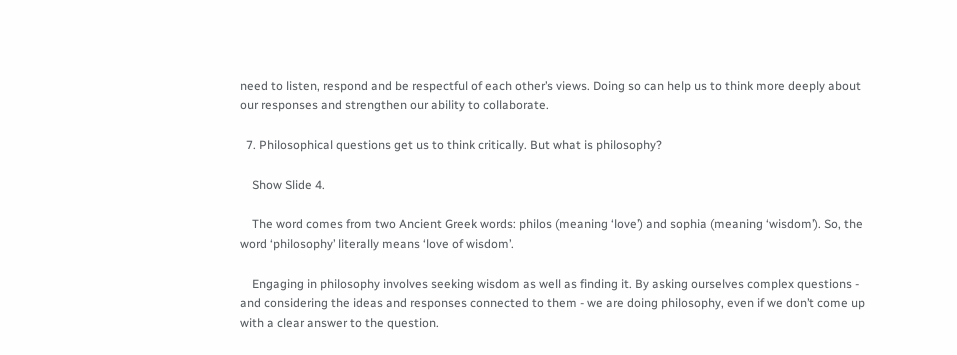need to listen, respond and be respectful of each other’s views. Doing so can help us to think more deeply about our responses and strengthen our ability to collaborate.

  7. Philosophical questions get us to think critically. But what is philosophy?

    Show Slide 4.

    The word comes from two Ancient Greek words: philos (meaning ‘love’) and sophia (meaning ‘wisdom’). So, the word ‘philosophy’ literally means ‘love of wisdom’.

    Engaging in philosophy involves seeking wisdom as well as finding it. By asking ourselves complex questions - and considering the ideas and responses connected to them - we are doing philosophy, even if we don’t come up with a clear answer to the question.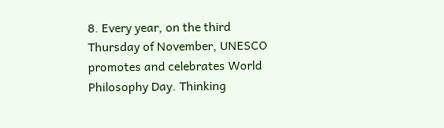8. Every year, on the third Thursday of November, UNESCO promotes and celebrates World Philosophy Day. Thinking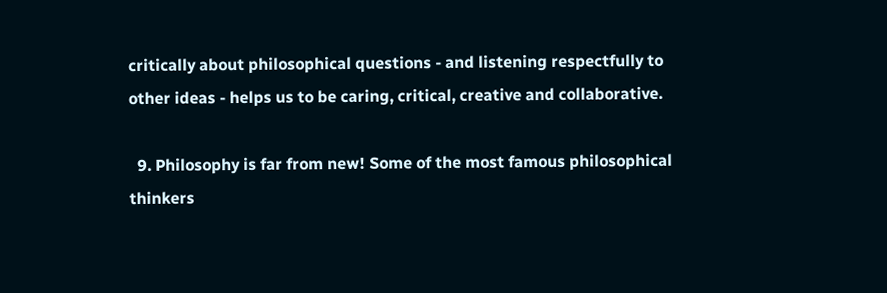critically about philosophical questions - and listening respectfully to other ideas - helps us to be caring, critical, creative and collaborative.

  9. Philosophy is far from new! Some of the most famous philosophical thinkers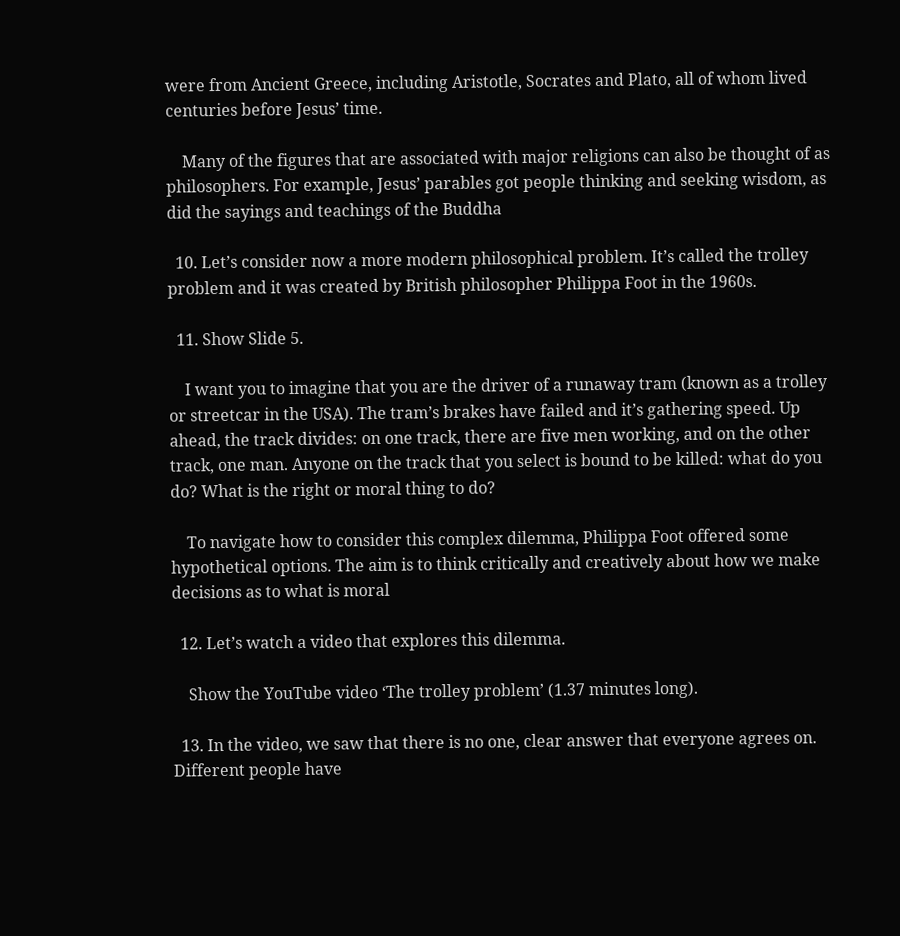were from Ancient Greece, including Aristotle, Socrates and Plato, all of whom lived centuries before Jesus’ time.

    Many of the figures that are associated with major religions can also be thought of as philosophers. For example, Jesus’ parables got people thinking and seeking wisdom, as did the sayings and teachings of the Buddha

  10. Let’s consider now a more modern philosophical problem. It’s called the trolley problem and it was created by British philosopher Philippa Foot in the 1960s.

  11. Show Slide 5.

    I want you to imagine that you are the driver of a runaway tram (known as a trolley or streetcar in the USA). The tram’s brakes have failed and it’s gathering speed. Up ahead, the track divides: on one track, there are five men working, and on the other track, one man. Anyone on the track that you select is bound to be killed: what do you do? What is the right or moral thing to do?

    To navigate how to consider this complex dilemma, Philippa Foot offered some hypothetical options. The aim is to think critically and creatively about how we make decisions as to what is moral

  12. Let’s watch a video that explores this dilemma.

    Show the YouTube video ‘The trolley problem’ (1.37 minutes long).

  13. In the video, we saw that there is no one, clear answer that everyone agrees on. Different people have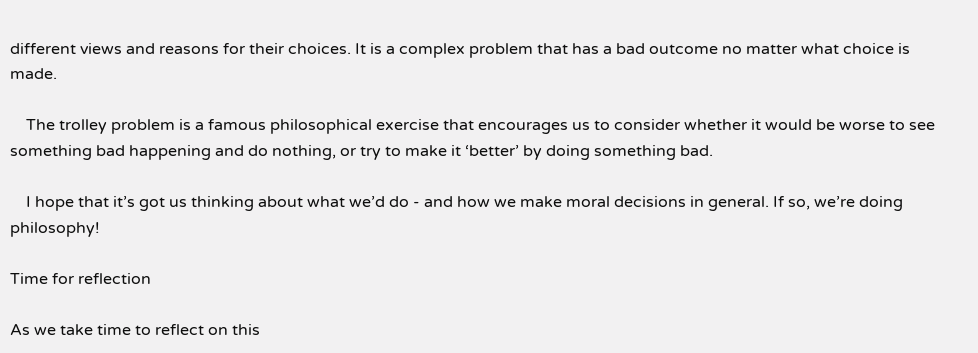different views and reasons for their choices. It is a complex problem that has a bad outcome no matter what choice is made.

    The trolley problem is a famous philosophical exercise that encourages us to consider whether it would be worse to see something bad happening and do nothing, or try to make it ‘better’ by doing something bad.

    I hope that it’s got us thinking about what we’d do - and how we make moral decisions in general. If so, we’re doing philosophy!

Time for reflection

As we take time to reflect on this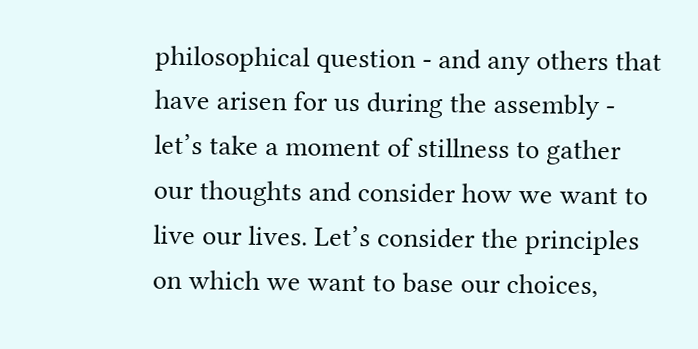philosophical question - and any others that have arisen for us during the assembly - let’s take a moment of stillness to gather our thoughts and consider how we want to live our lives. Let’s consider the principles on which we want to base our choices,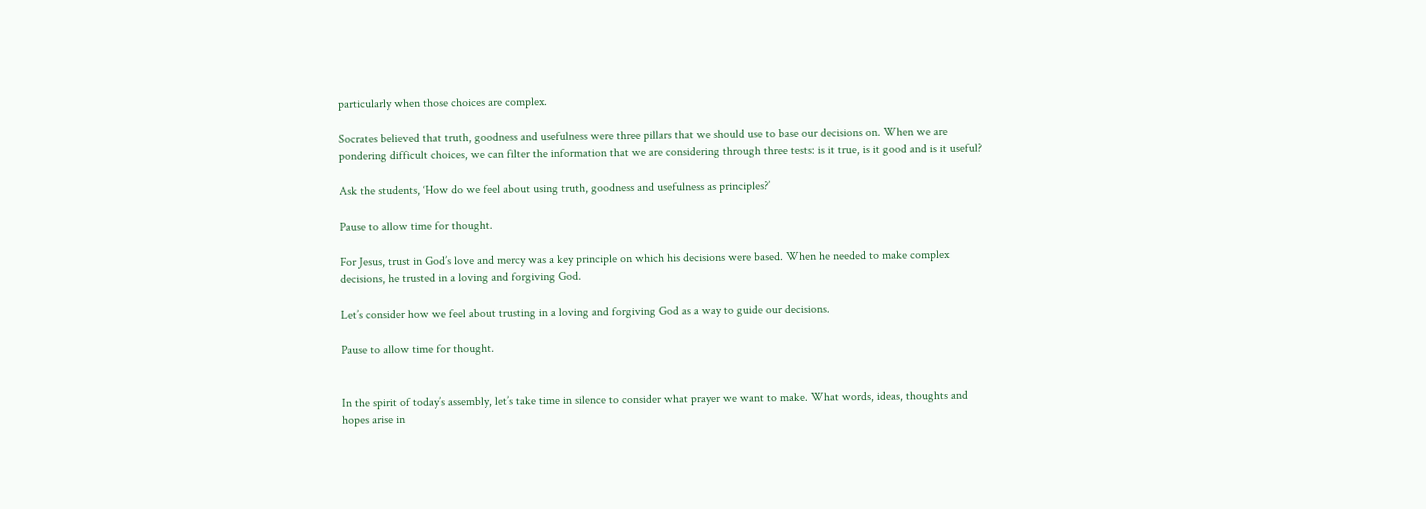particularly when those choices are complex.

Socrates believed that truth, goodness and usefulness were three pillars that we should use to base our decisions on. When we are pondering difficult choices, we can filter the information that we are considering through three tests: is it true, is it good and is it useful?

Ask the students, ‘How do we feel about using truth, goodness and usefulness as principles?’

Pause to allow time for thought.

For Jesus, trust in God’s love and mercy was a key principle on which his decisions were based. When he needed to make complex decisions, he trusted in a loving and forgiving God.

Let’s consider how we feel about trusting in a loving and forgiving God as a way to guide our decisions.

Pause to allow time for thought.


In the spirit of today’s assembly, let’s take time in silence to consider what prayer we want to make. What words, ideas, thoughts and hopes arise in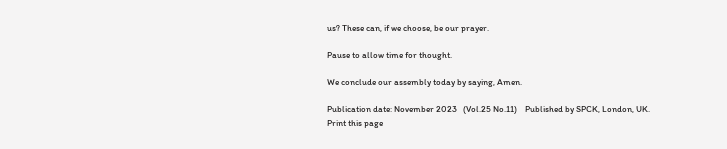us? These can, if we choose, be our prayer.

Pause to allow time for thought.

We conclude our assembly today by saying, Amen.

Publication date: November 2023   (Vol.25 No.11)    Published by SPCK, London, UK.
Print this page